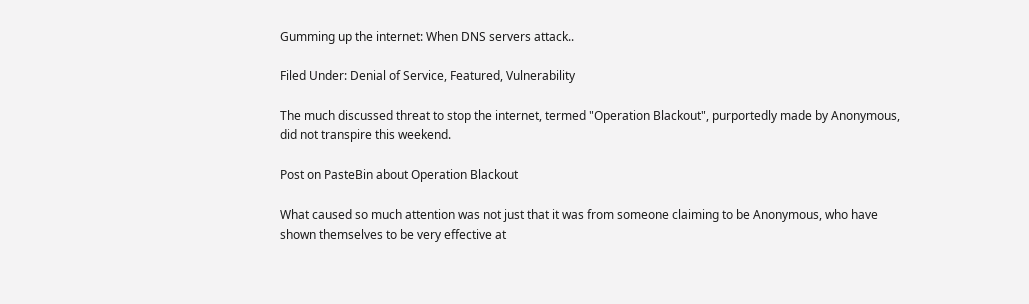Gumming up the internet: When DNS servers attack..

Filed Under: Denial of Service, Featured, Vulnerability

The much discussed threat to stop the internet, termed "Operation Blackout", purportedly made by Anonymous, did not transpire this weekend.

Post on PasteBin about Operation Blackout

What caused so much attention was not just that it was from someone claiming to be Anonymous, who have shown themselves to be very effective at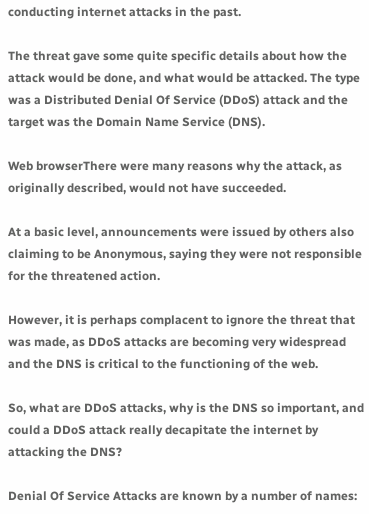conducting internet attacks in the past.

The threat gave some quite specific details about how the attack would be done, and what would be attacked. The type was a Distributed Denial Of Service (DDoS) attack and the target was the Domain Name Service (DNS).

Web browserThere were many reasons why the attack, as originally described, would not have succeeded.

At a basic level, announcements were issued by others also claiming to be Anonymous, saying they were not responsible for the threatened action.

However, it is perhaps complacent to ignore the threat that was made, as DDoS attacks are becoming very widespread and the DNS is critical to the functioning of the web.

So, what are DDoS attacks, why is the DNS so important, and could a DDoS attack really decapitate the internet by attacking the DNS?

Denial Of Service Attacks are known by a number of names: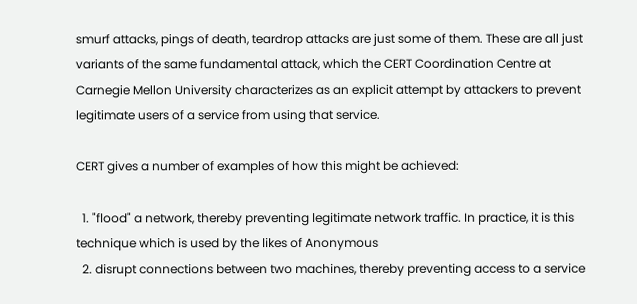smurf attacks, pings of death, teardrop attacks are just some of them. These are all just variants of the same fundamental attack, which the CERT Coordination Centre at Carnegie Mellon University characterizes as an explicit attempt by attackers to prevent legitimate users of a service from using that service.

CERT gives a number of examples of how this might be achieved:

  1. "flood" a network, thereby preventing legitimate network traffic. In practice, it is this technique which is used by the likes of Anonymous
  2. disrupt connections between two machines, thereby preventing access to a service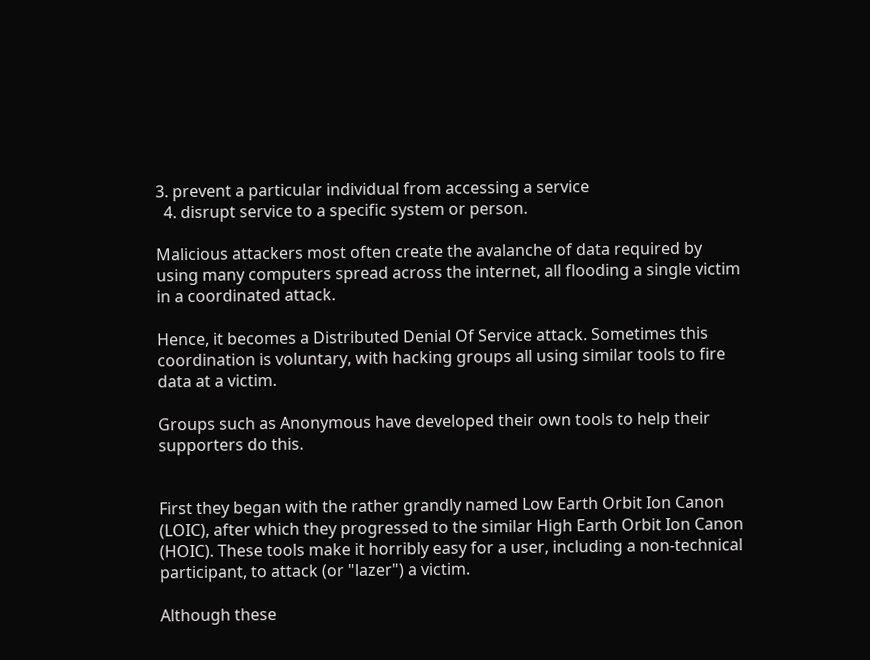3. prevent a particular individual from accessing a service
  4. disrupt service to a specific system or person.

Malicious attackers most often create the avalanche of data required by using many computers spread across the internet, all flooding a single victim in a coordinated attack.

Hence, it becomes a Distributed Denial Of Service attack. Sometimes this coordination is voluntary, with hacking groups all using similar tools to fire data at a victim.

Groups such as Anonymous have developed their own tools to help their supporters do this.


First they began with the rather grandly named Low Earth Orbit Ion Canon (LOIC), after which they progressed to the similar High Earth Orbit Ion Canon (HOIC). These tools make it horribly easy for a user, including a non-technical participant, to attack (or "lazer") a victim.

Although these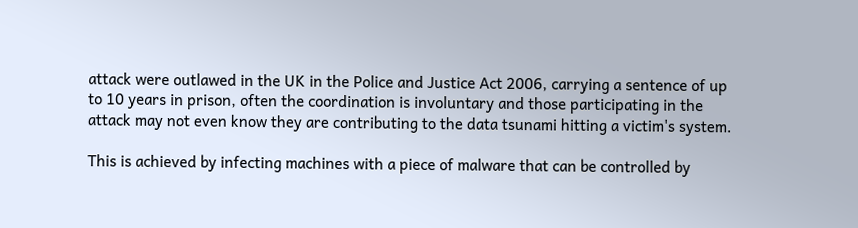attack were outlawed in the UK in the Police and Justice Act 2006, carrying a sentence of up to 10 years in prison, often the coordination is involuntary and those participating in the attack may not even know they are contributing to the data tsunami hitting a victim's system.

This is achieved by infecting machines with a piece of malware that can be controlled by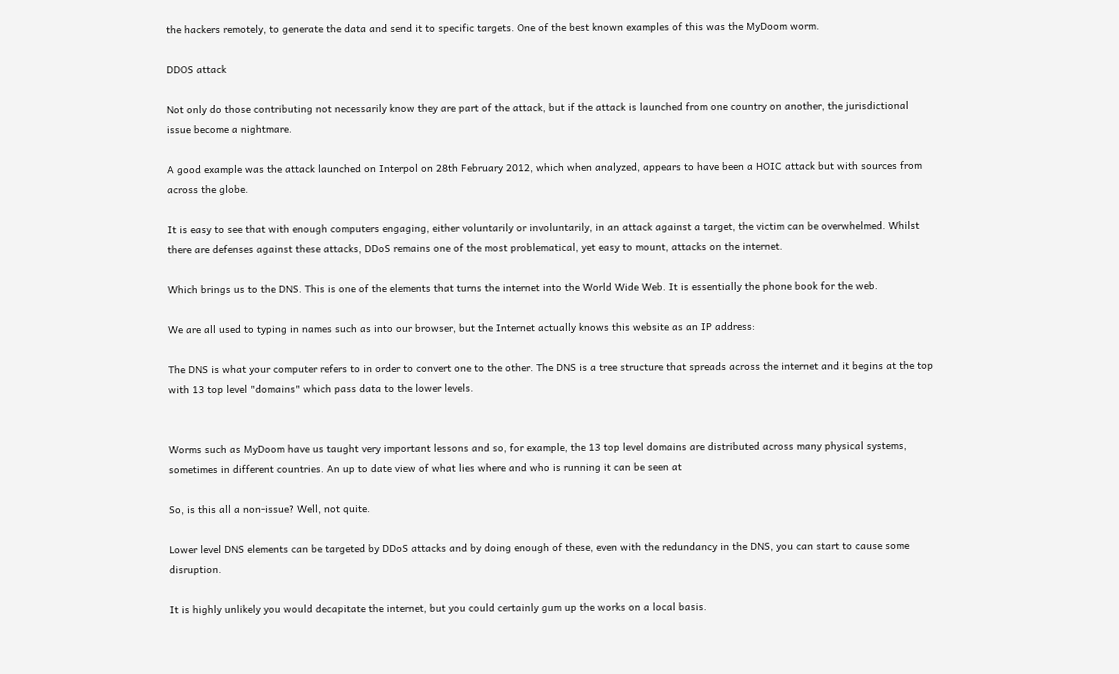the hackers remotely, to generate the data and send it to specific targets. One of the best known examples of this was the MyDoom worm.

DDOS attack

Not only do those contributing not necessarily know they are part of the attack, but if the attack is launched from one country on another, the jurisdictional issue become a nightmare.

A good example was the attack launched on Interpol on 28th February 2012, which when analyzed, appears to have been a HOIC attack but with sources from across the globe.

It is easy to see that with enough computers engaging, either voluntarily or involuntarily, in an attack against a target, the victim can be overwhelmed. Whilst there are defenses against these attacks, DDoS remains one of the most problematical, yet easy to mount, attacks on the internet.

Which brings us to the DNS. This is one of the elements that turns the internet into the World Wide Web. It is essentially the phone book for the web.

We are all used to typing in names such as into our browser, but the Internet actually knows this website as an IP address:

The DNS is what your computer refers to in order to convert one to the other. The DNS is a tree structure that spreads across the internet and it begins at the top with 13 top level "domains" which pass data to the lower levels.


Worms such as MyDoom have us taught very important lessons and so, for example, the 13 top level domains are distributed across many physical systems, sometimes in different countries. An up to date view of what lies where and who is running it can be seen at

So, is this all a non-issue? Well, not quite.

Lower level DNS elements can be targeted by DDoS attacks and by doing enough of these, even with the redundancy in the DNS, you can start to cause some disruption.

It is highly unlikely you would decapitate the internet, but you could certainly gum up the works on a local basis.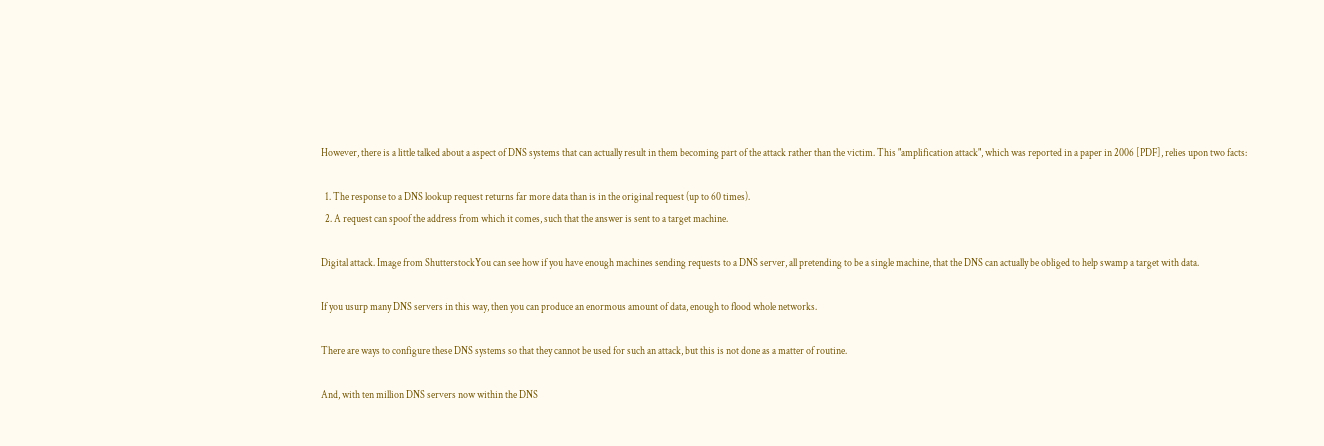However, there is a little talked about a aspect of DNS systems that can actually result in them becoming part of the attack rather than the victim. This "amplification attack", which was reported in a paper in 2006 [PDF], relies upon two facts:

  1. The response to a DNS lookup request returns far more data than is in the original request (up to 60 times).
  2. A request can spoof the address from which it comes, such that the answer is sent to a target machine.

Digital attack. Image from ShutterstockYou can see how if you have enough machines sending requests to a DNS server, all pretending to be a single machine, that the DNS can actually be obliged to help swamp a target with data.

If you usurp many DNS servers in this way, then you can produce an enormous amount of data, enough to flood whole networks.

There are ways to configure these DNS systems so that they cannot be used for such an attack, but this is not done as a matter of routine.

And, with ten million DNS servers now within the DNS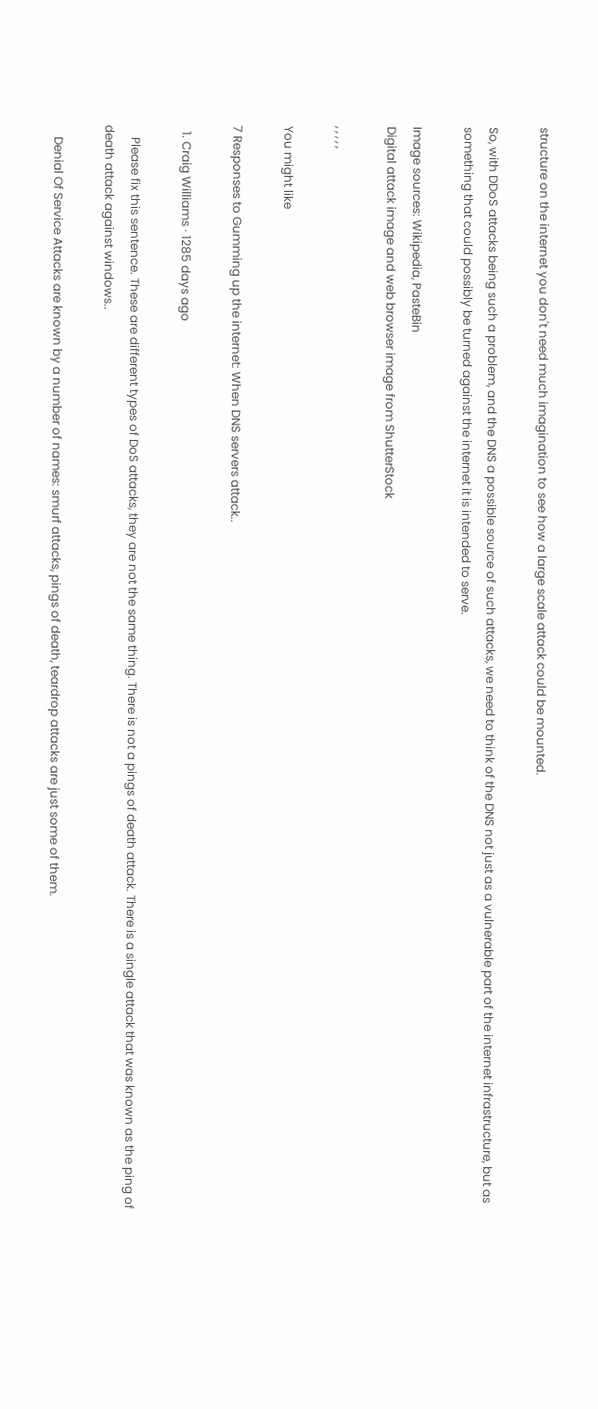structure on the internet you don't need much imagination to see how a large scale attack could be mounted.

So, with DDoS attacks being such a problem, and the DNS a possible source of such attacks, we need to think of the DNS not just as a vulnerable part of the internet infrastructure, but as something that could possibly be turned against the internet it is intended to serve.

Image sources: Wikipedia, PasteBin
Digital attack image and web browser image from ShutterStock

, , , , ,

You might like

7 Responses to Gumming up the internet: When DNS servers attack..

  1. Craig Williams · 1285 days ago

    Please fix this sentence. These are different types of DoS attacks, they are not the same thing. There is not a pings of death attack. There is a single attack that was known as the ping of death attack against windows..

    Denial Of Service Attacks are known by a number of names: smurf attacks, pings of death, teardrop attacks are just some of them.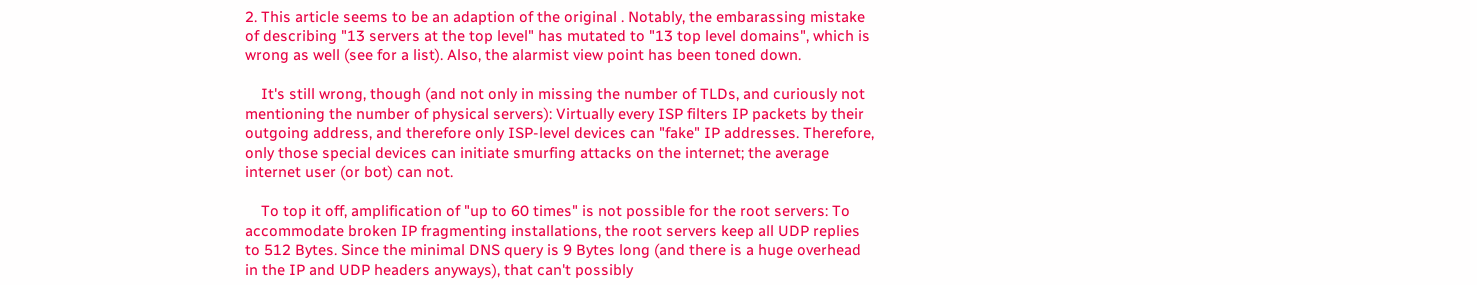2. This article seems to be an adaption of the original . Notably, the embarassing mistake of describing "13 servers at the top level" has mutated to "13 top level domains", which is wrong as well (see for a list). Also, the alarmist view point has been toned down.

    It's still wrong, though (and not only in missing the number of TLDs, and curiously not mentioning the number of physical servers): Virtually every ISP filters IP packets by their outgoing address, and therefore only ISP-level devices can "fake" IP addresses. Therefore, only those special devices can initiate smurfing attacks on the internet; the average internet user (or bot) can not.

    To top it off, amplification of "up to 60 times" is not possible for the root servers: To accommodate broken IP fragmenting installations, the root servers keep all UDP replies to 512 Bytes. Since the minimal DNS query is 9 Bytes long (and there is a huge overhead in the IP and UDP headers anyways), that can't possibly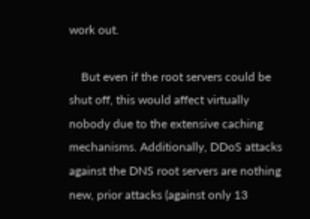work out.

    But even if the root servers could be shut off, this would affect virtually nobody due to the extensive caching mechanisms. Additionally, DDoS attacks against the DNS root servers are nothing new, prior attacks (against only 13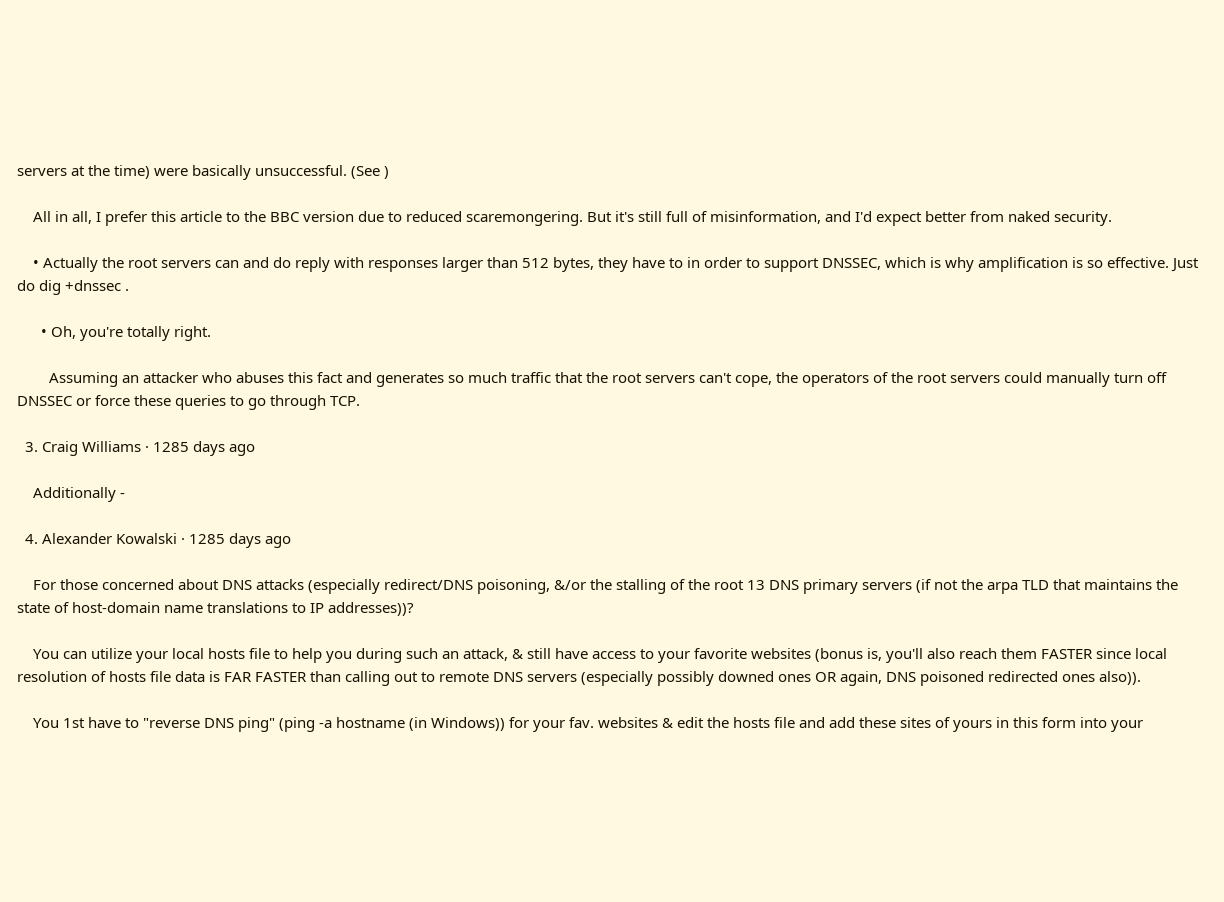servers at the time) were basically unsuccessful. (See )

    All in all, I prefer this article to the BBC version due to reduced scaremongering. But it's still full of misinformation, and I'd expect better from naked security.

    • Actually the root servers can and do reply with responses larger than 512 bytes, they have to in order to support DNSSEC, which is why amplification is so effective. Just do dig +dnssec .

      • Oh, you're totally right.

        Assuming an attacker who abuses this fact and generates so much traffic that the root servers can't cope, the operators of the root servers could manually turn off DNSSEC or force these queries to go through TCP.

  3. Craig Williams · 1285 days ago

    Additionally -

  4. Alexander Kowalski · 1285 days ago

    For those concerned about DNS attacks (especially redirect/DNS poisoning, &/or the stalling of the root 13 DNS primary servers (if not the arpa TLD that maintains the state of host-domain name translations to IP addresses))?

    You can utilize your local hosts file to help you during such an attack, & still have access to your favorite websites (bonus is, you'll also reach them FASTER since local resolution of hosts file data is FAR FASTER than calling out to remote DNS servers (especially possibly downed ones OR again, DNS poisoned redirected ones also)).

    You 1st have to "reverse DNS ping" (ping -a hostname (in Windows)) for your fav. websites & edit the hosts file and add these sites of yours in this form into your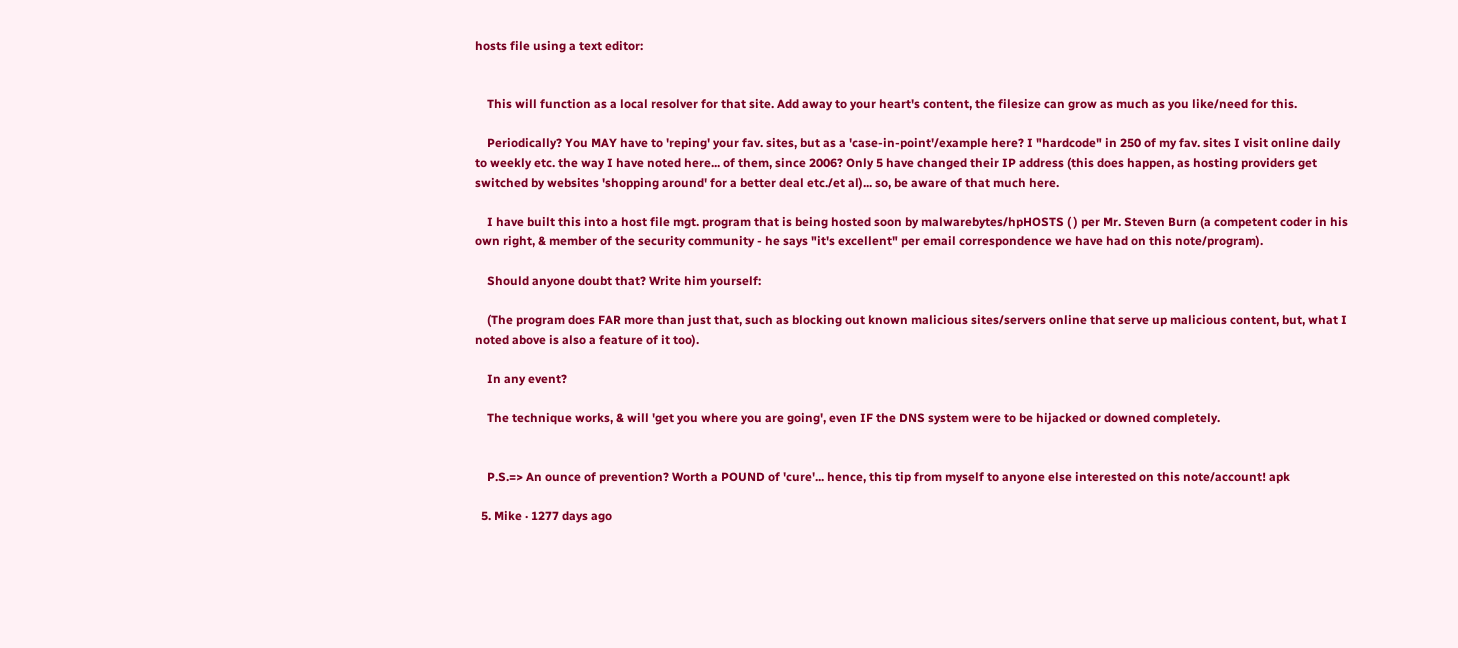hosts file using a text editor:


    This will function as a local resolver for that site. Add away to your heart's content, the filesize can grow as much as you like/need for this.

    Periodically? You MAY have to 'reping' your fav. sites, but as a 'case-in-point'/example here? I "hardcode" in 250 of my fav. sites I visit online daily to weekly etc. the way I have noted here... of them, since 2006? Only 5 have changed their IP address (this does happen, as hosting providers get switched by websites 'shopping around' for a better deal etc./et al)... so, be aware of that much here.

    I have built this into a host file mgt. program that is being hosted soon by malwarebytes/hpHOSTS ( ) per Mr. Steven Burn (a competent coder in his own right, & member of the security community - he says "it's excellent" per email correspondence we have had on this note/program).

    Should anyone doubt that? Write him yourself:

    (The program does FAR more than just that, such as blocking out known malicious sites/servers online that serve up malicious content, but, what I noted above is also a feature of it too).

    In any event?

    The technique works, & will 'get you where you are going', even IF the DNS system were to be hijacked or downed completely.


    P.S.=> An ounce of prevention? Worth a POUND of 'cure'... hence, this tip from myself to anyone else interested on this note/account! apk

  5. Mike · 1277 days ago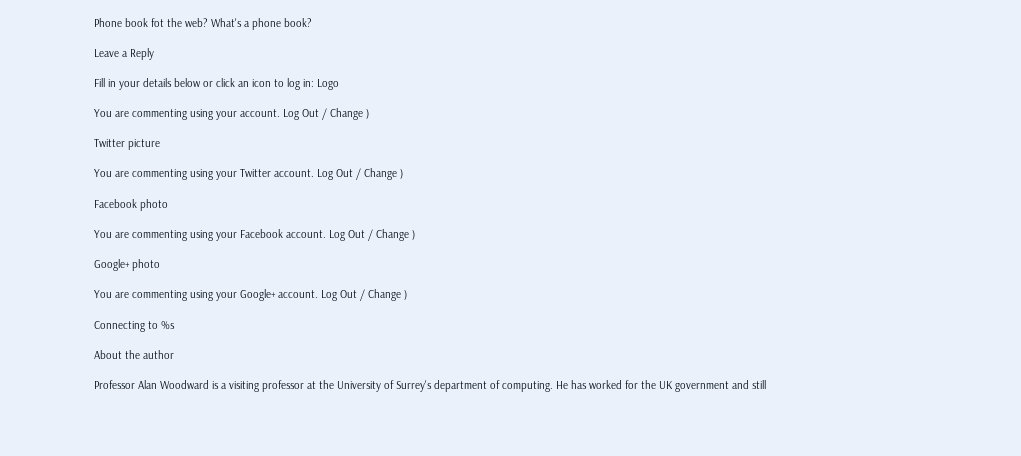Phone book fot the web? What's a phone book?

Leave a Reply

Fill in your details below or click an icon to log in: Logo

You are commenting using your account. Log Out / Change )

Twitter picture

You are commenting using your Twitter account. Log Out / Change )

Facebook photo

You are commenting using your Facebook account. Log Out / Change )

Google+ photo

You are commenting using your Google+ account. Log Out / Change )

Connecting to %s

About the author

Professor Alan Woodward is a visiting professor at the University of Surrey's department of computing. He has worked for the UK government and still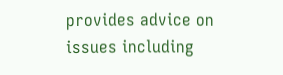provides advice on issues including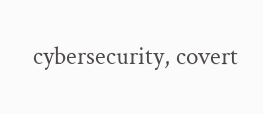cybersecurity, covert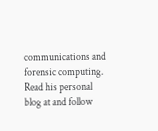communications and forensic computing. Read his personal blog at and follow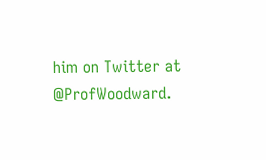him on Twitter at @ProfWoodward.